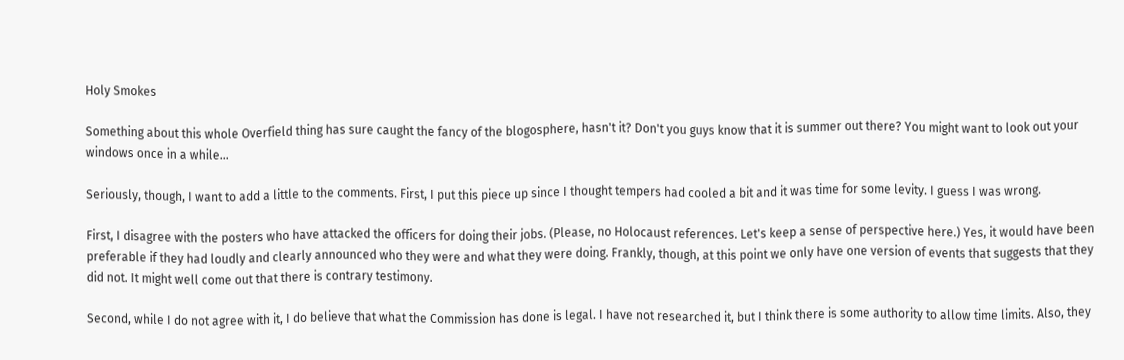Holy Smokes

Something about this whole Overfield thing has sure caught the fancy of the blogosphere, hasn't it? Don't you guys know that it is summer out there? You might want to look out your windows once in a while...

Seriously, though, I want to add a little to the comments. First, I put this piece up since I thought tempers had cooled a bit and it was time for some levity. I guess I was wrong.

First, I disagree with the posters who have attacked the officers for doing their jobs. (Please, no Holocaust references. Let's keep a sense of perspective here.) Yes, it would have been preferable if they had loudly and clearly announced who they were and what they were doing. Frankly, though, at this point we only have one version of events that suggests that they did not. It might well come out that there is contrary testimony.

Second, while I do not agree with it, I do believe that what the Commission has done is legal. I have not researched it, but I think there is some authority to allow time limits. Also, they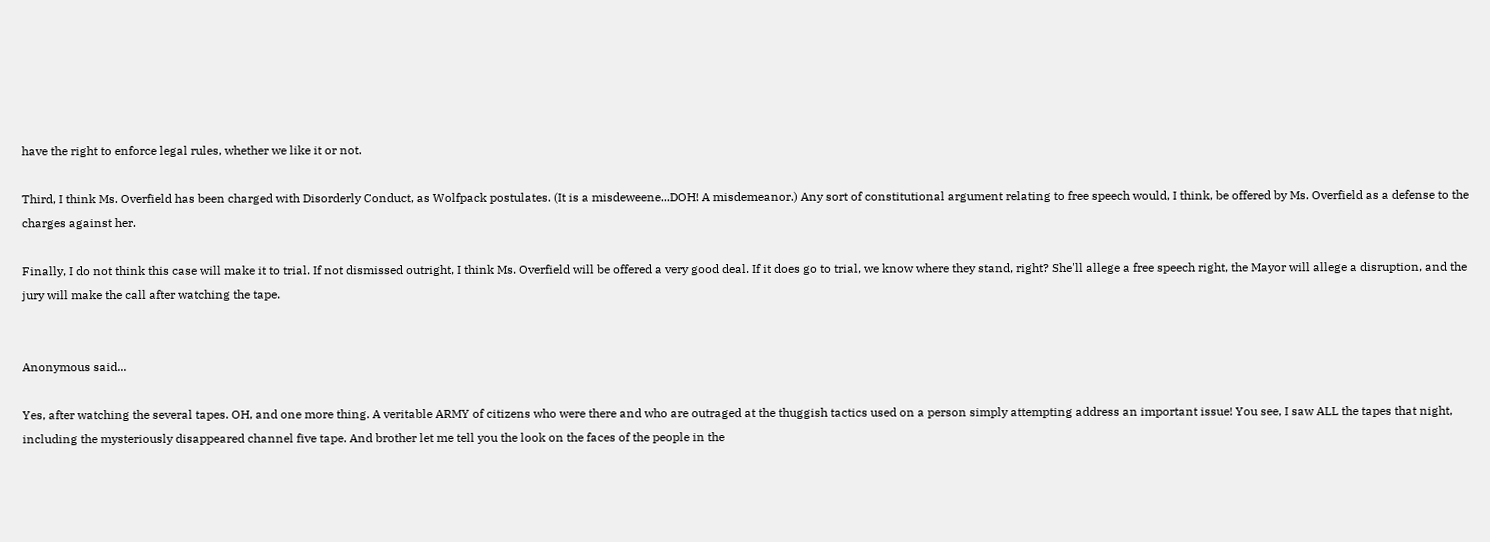have the right to enforce legal rules, whether we like it or not.

Third, I think Ms. Overfield has been charged with Disorderly Conduct, as Wolfpack postulates. (It is a misdeweene...DOH! A misdemeanor.) Any sort of constitutional argument relating to free speech would, I think, be offered by Ms. Overfield as a defense to the charges against her.

Finally, I do not think this case will make it to trial. If not dismissed outright, I think Ms. Overfield will be offered a very good deal. If it does go to trial, we know where they stand, right? She'll allege a free speech right, the Mayor will allege a disruption, and the jury will make the call after watching the tape.


Anonymous said...

Yes, after watching the several tapes. OH, and one more thing. A veritable ARMY of citizens who were there and who are outraged at the thuggish tactics used on a person simply attempting address an important issue! You see, I saw ALL the tapes that night, including the mysteriously disappeared channel five tape. And brother let me tell you the look on the faces of the people in the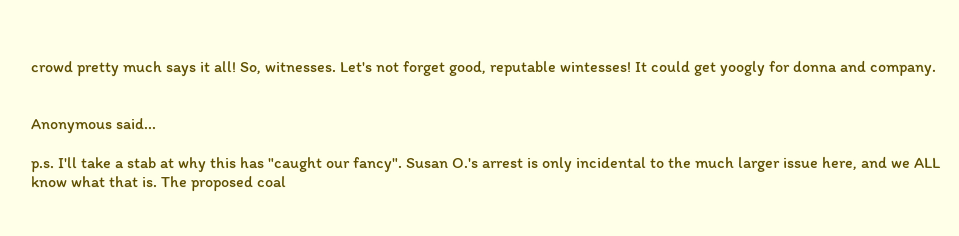crowd pretty much says it all! So, witnesses. Let's not forget good, reputable wintesses! It could get yoogly for donna and company.


Anonymous said...

p.s. I'll take a stab at why this has "caught our fancy". Susan O.'s arrest is only incidental to the much larger issue here, and we ALL know what that is. The proposed coal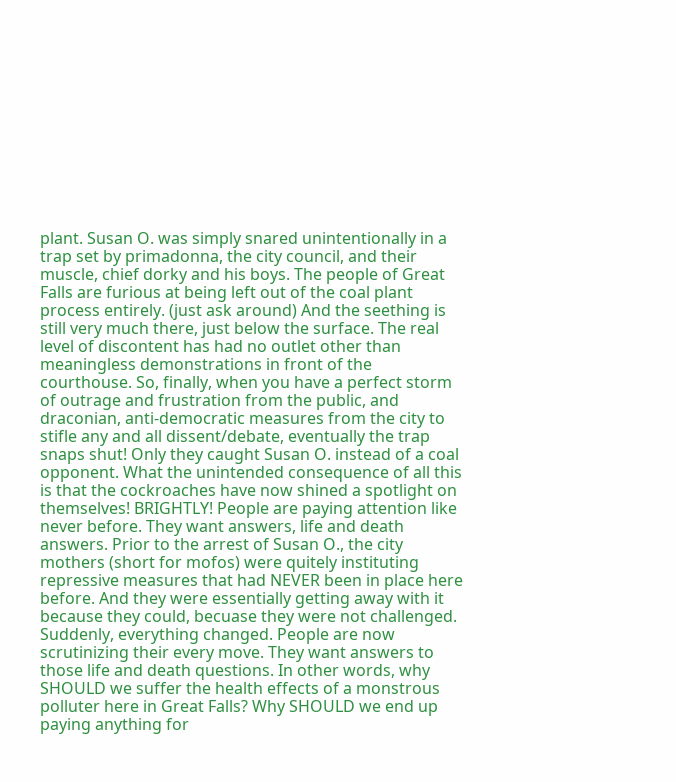plant. Susan O. was simply snared unintentionally in a trap set by primadonna, the city council, and their muscle, chief dorky and his boys. The people of Great Falls are furious at being left out of the coal plant process entirely. (just ask around) And the seething is still very much there, just below the surface. The real level of discontent has had no outlet other than meaningless demonstrations in front of the courthouse. So, finally, when you have a perfect storm of outrage and frustration from the public, and draconian, anti-democratic measures from the city to stifle any and all dissent/debate, eventually the trap snaps shut! Only they caught Susan O. instead of a coal opponent. What the unintended consequence of all this is that the cockroaches have now shined a spotlight on themselves! BRIGHTLY! People are paying attention like never before. They want answers, life and death answers. Prior to the arrest of Susan O., the city mothers (short for mofos) were quitely instituting repressive measures that had NEVER been in place here before. And they were essentially getting away with it because they could, becuase they were not challenged. Suddenly, everything changed. People are now scrutinizing their every move. They want answers to those life and death questions. In other words, why SHOULD we suffer the health effects of a monstrous polluter here in Great Falls? Why SHOULD we end up paying anything for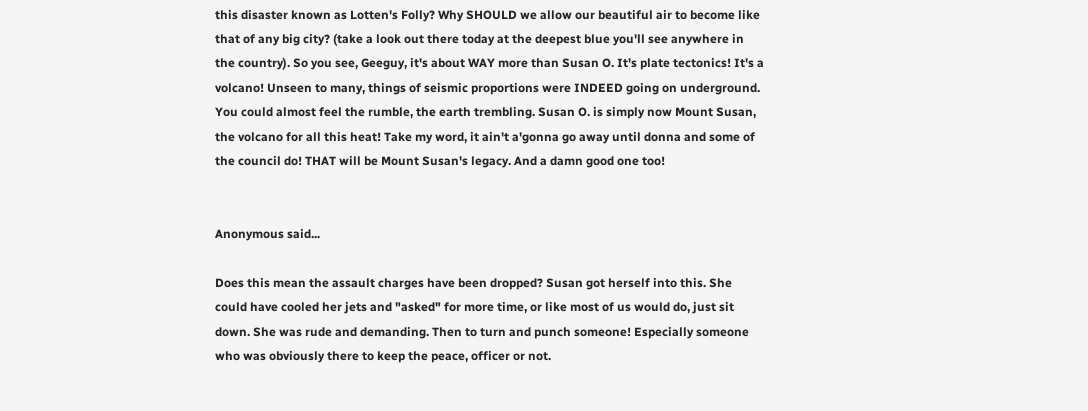this disaster known as Lotten's Folly? Why SHOULD we allow our beautiful air to become like that of any big city? (take a look out there today at the deepest blue you'll see anywhere in the country). So you see, Geeguy, it's about WAY more than Susan O. It's plate tectonics! It's a volcano! Unseen to many, things of seismic proportions were INDEED going on underground. You could almost feel the rumble, the earth trembling. Susan O. is simply now Mount Susan, the volcano for all this heat! Take my word, it ain't a'gonna go away until donna and some of the council do! THAT will be Mount Susan's legacy. And a damn good one too!


Anonymous said...

Does this mean the assault charges have been dropped? Susan got herself into this. She could have cooled her jets and "asked" for more time, or like most of us would do, just sit down. She was rude and demanding. Then to turn and punch someone! Especially someone who was obviously there to keep the peace, officer or not.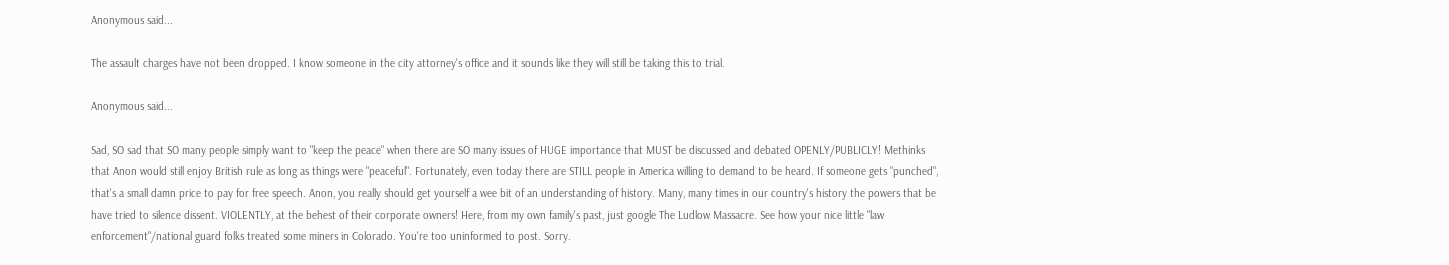Anonymous said...

The assault charges have not been dropped. I know someone in the city attorney's office and it sounds like they will still be taking this to trial.

Anonymous said...

Sad, SO sad that SO many people simply want to "keep the peace" when there are SO many issues of HUGE importance that MUST be discussed and debated OPENLY/PUBLICLY! Methinks that Anon would still enjoy British rule as long as things were "peaceful". Fortunately, even today there are STILL people in America willing to demand to be heard. If someone gets "punched", that's a small damn price to pay for free speech. Anon, you really should get yourself a wee bit of an understanding of history. Many, many times in our country's history the powers that be have tried to silence dissent. VIOLENTLY, at the behest of their corporate owners! Here, from my own family's past, just google The Ludlow Massacre. See how your nice little "law enforcement"/national guard folks treated some miners in Colorado. You're too uninformed to post. Sorry.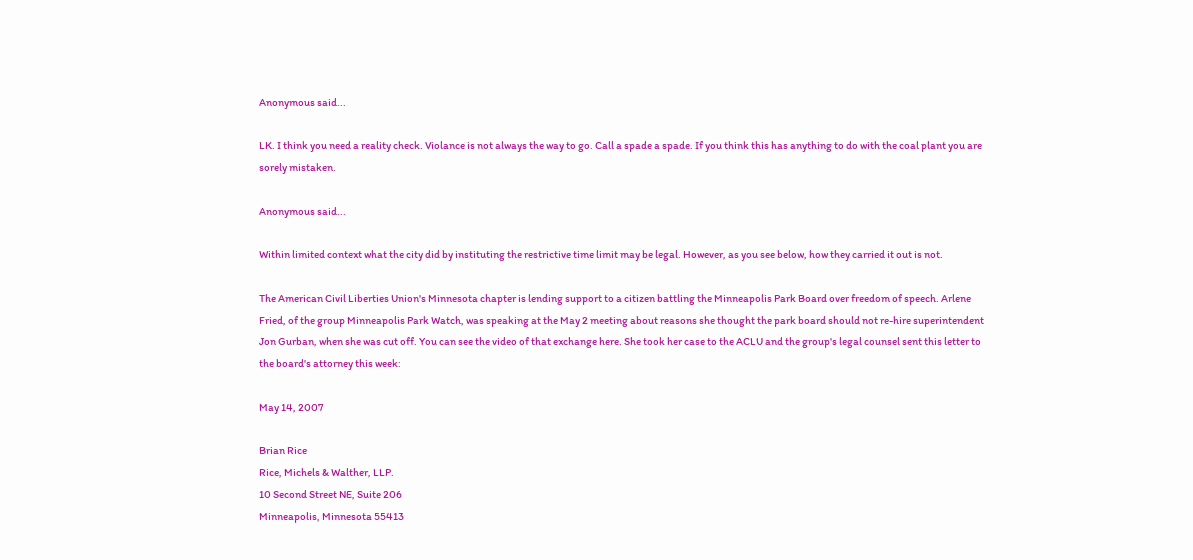Anonymous said...

LK. I think you need a reality check. Violance is not always the way to go. Call a spade a spade. If you think this has anything to do with the coal plant you are sorely mistaken.

Anonymous said...

Within limited context what the city did by instituting the restrictive time limit may be legal. However, as you see below, how they carried it out is not.

The American Civil Liberties Union's Minnesota chapter is lending support to a citizen battling the Minneapolis Park Board over freedom of speech. Arlene Fried, of the group Minneapolis Park Watch, was speaking at the May 2 meeting about reasons she thought the park board should not re-hire superintendent Jon Gurban, when she was cut off. You can see the video of that exchange here. She took her case to the ACLU and the group's legal counsel sent this letter to the board's attorney this week:

May 14, 2007

Brian Rice
Rice, Michels & Walther, LLP.
10 Second Street NE, Suite 206
Minneapolis, Minnesota 55413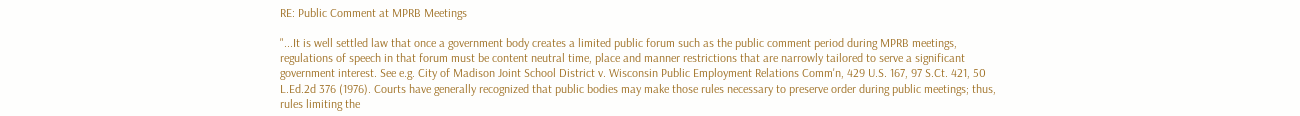RE: Public Comment at MPRB Meetings

"...It is well settled law that once a government body creates a limited public forum such as the public comment period during MPRB meetings, regulations of speech in that forum must be content neutral time, place and manner restrictions that are narrowly tailored to serve a significant government interest. See e.g. City of Madison Joint School District v. Wisconsin Public Employment Relations Comm'n, 429 U.S. 167, 97 S.Ct. 421, 50 L.Ed.2d 376 (1976). Courts have generally recognized that public bodies may make those rules necessary to preserve order during public meetings; thus, rules limiting the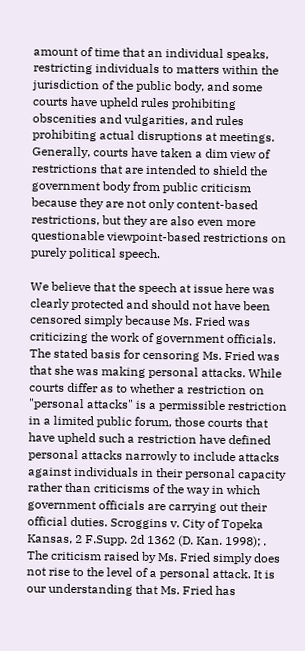amount of time that an individual speaks, restricting individuals to matters within the jurisdiction of the public body, and some courts have upheld rules prohibiting obscenities and vulgarities, and rules prohibiting actual disruptions at meetings. Generally, courts have taken a dim view of restrictions that are intended to shield the government body from public criticism because they are not only content-based restrictions, but they are also even more questionable viewpoint-based restrictions on purely political speech.

We believe that the speech at issue here was clearly protected and should not have been censored simply because Ms. Fried was criticizing the work of government officials. The stated basis for censoring Ms. Fried was that she was making personal attacks. While courts differ as to whether a restriction on "personal attacks" is a permissible restriction in a limited public forum, those courts that have upheld such a restriction have defined personal attacks narrowly to include attacks against individuals in their personal capacity rather than criticisms of the way in which government officials are carrying out their official duties. Scroggins v. City of Topeka Kansas, 2 F.Supp. 2d 1362 (D. Kan. 1998); . The criticism raised by Ms. Fried simply does not rise to the level of a personal attack. It is our understanding that Ms. Fried has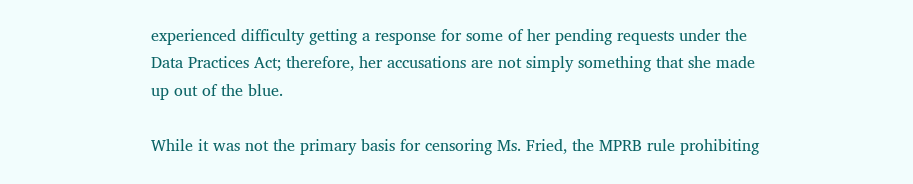experienced difficulty getting a response for some of her pending requests under the Data Practices Act; therefore, her accusations are not simply something that she made up out of the blue.

While it was not the primary basis for censoring Ms. Fried, the MPRB rule prohibiting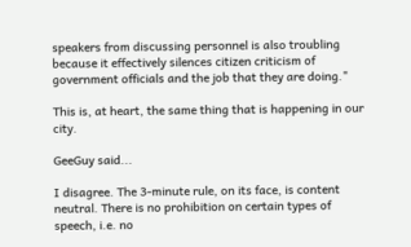speakers from discussing personnel is also troubling because it effectively silences citizen criticism of government officials and the job that they are doing."

This is, at heart, the same thing that is happening in our city.

GeeGuy said...

I disagree. The 3-minute rule, on its face, is content neutral. There is no prohibition on certain types of speech, i.e. no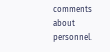comments about personnel.